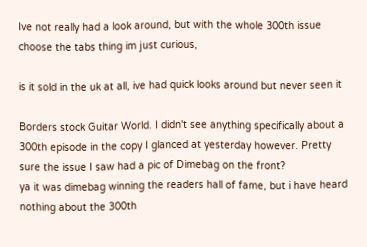Ive not really had a look around, but with the whole 300th issue choose the tabs thing im just curious,

is it sold in the uk at all, ive had quick looks around but never seen it

Borders stock Guitar World. I didn't see anything specifically about a 300th episode in the copy I glanced at yesterday however. Pretty sure the issue I saw had a pic of Dimebag on the front?
ya it was dimebag winning the readers hall of fame, but i have heard nothing about the 300th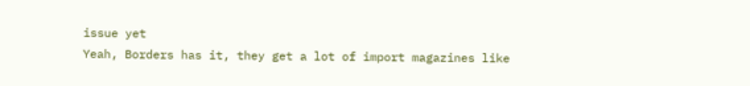issue yet
Yeah, Borders has it, they get a lot of import magazines like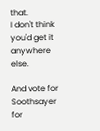that.
I don't think you'd get it anywhere else.

And vote for Soothsayer for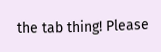the tab thing! Please